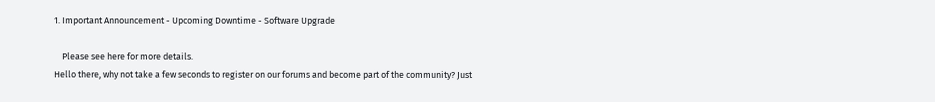1. Important Announcement - Upcoming Downtime - Software Upgrade

    Please see here for more details.
Hello there, why not take a few seconds to register on our forums and become part of the community? Just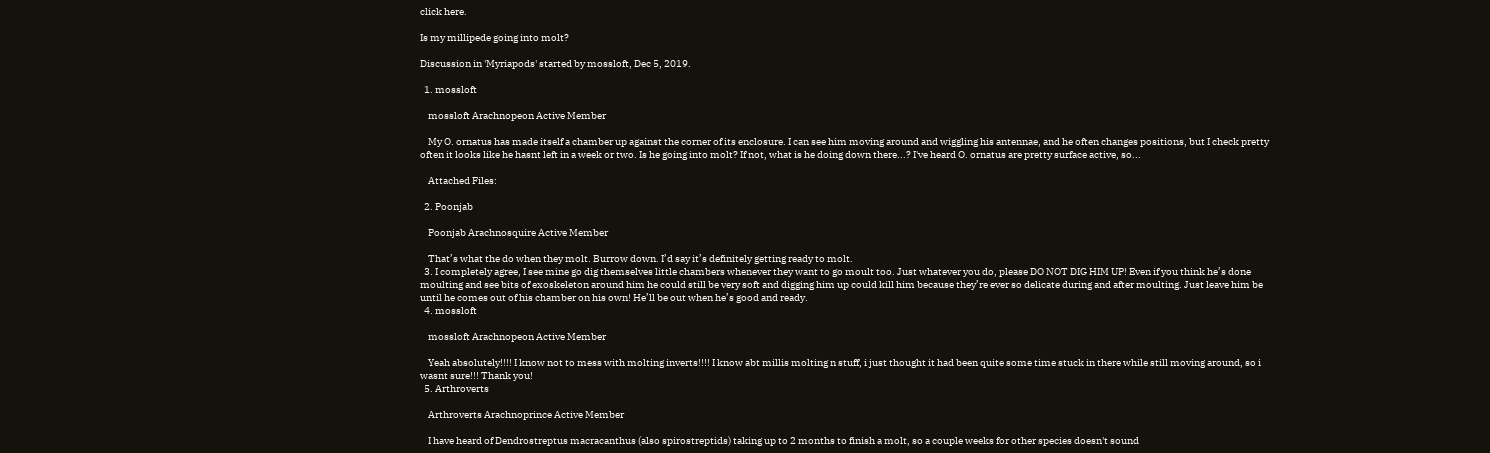click here.

Is my millipede going into molt?

Discussion in 'Myriapods' started by mossloft, Dec 5, 2019.

  1. mossloft

    mossloft Arachnopeon Active Member

    My O. ornatus has made itself a chamber up against the corner of its enclosure. I can see him moving around and wiggling his antennae, and he often changes positions, but I check pretty often it looks like he hasnt left in a week or two. Is he going into molt? If not, what is he doing down there...? I've heard O. ornatus are pretty surface active, so...

    Attached Files:

  2. Poonjab

    Poonjab Arachnosquire Active Member

    That’s what the do when they molt. Burrow down. I’d say it’s definitely getting ready to molt.
  3. I completely agree, I see mine go dig themselves little chambers whenever they want to go moult too. Just whatever you do, please DO NOT DIG HIM UP! Even if you think he’s done moulting and see bits of exoskeleton around him he could still be very soft and digging him up could kill him because they’re ever so delicate during and after moulting. Just leave him be until he comes out of his chamber on his own! He’ll be out when he’s good and ready.
  4. mossloft

    mossloft Arachnopeon Active Member

    Yeah absolutely!!!! I know not to mess with molting inverts!!!! I know abt millis molting n stuff, i just thought it had been quite some time stuck in there while still moving around, so i wasnt sure!!! Thank you!
  5. Arthroverts

    Arthroverts Arachnoprince Active Member

    I have heard of Dendrostreptus macracanthus (also spirostreptids) taking up to 2 months to finish a molt, so a couple weeks for other species doesn't sound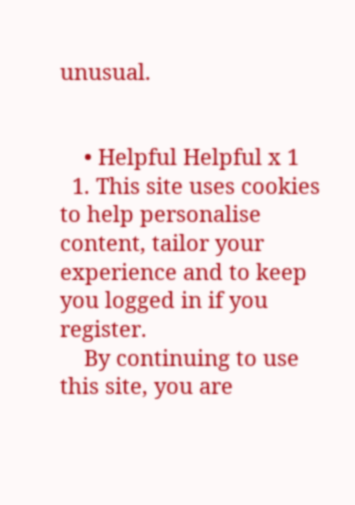unusual.


    • Helpful Helpful x 1
  1. This site uses cookies to help personalise content, tailor your experience and to keep you logged in if you register.
    By continuing to use this site, you are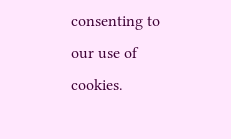consenting to our use of cookies.